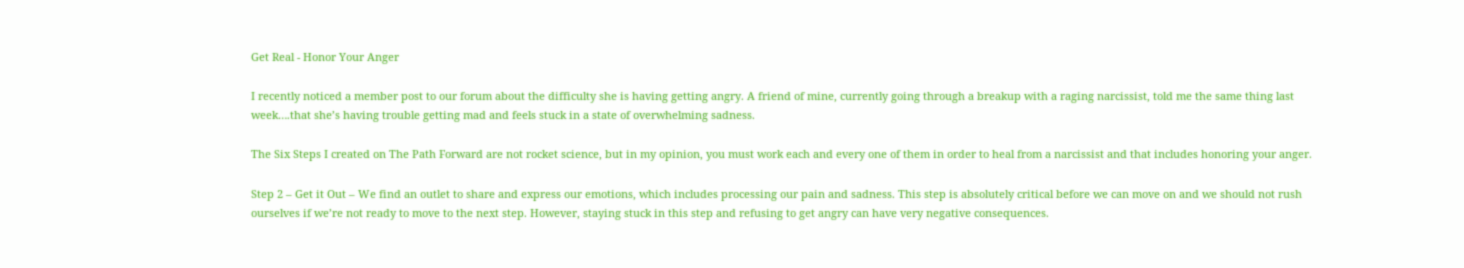Get Real - Honor Your Anger

I recently noticed a member post to our forum about the difficulty she is having getting angry. A friend of mine, currently going through a breakup with a raging narcissist, told me the same thing last week….that she’s having trouble getting mad and feels stuck in a state of overwhelming sadness.

The Six Steps I created on The Path Forward are not rocket science, but in my opinion, you must work each and every one of them in order to heal from a narcissist and that includes honoring your anger.

Step 2 – Get it Out – We find an outlet to share and express our emotions, which includes processing our pain and sadness. This step is absolutely critical before we can move on and we should not rush ourselves if we’re not ready to move to the next step. However, staying stuck in this step and refusing to get angry can have very negative consequences.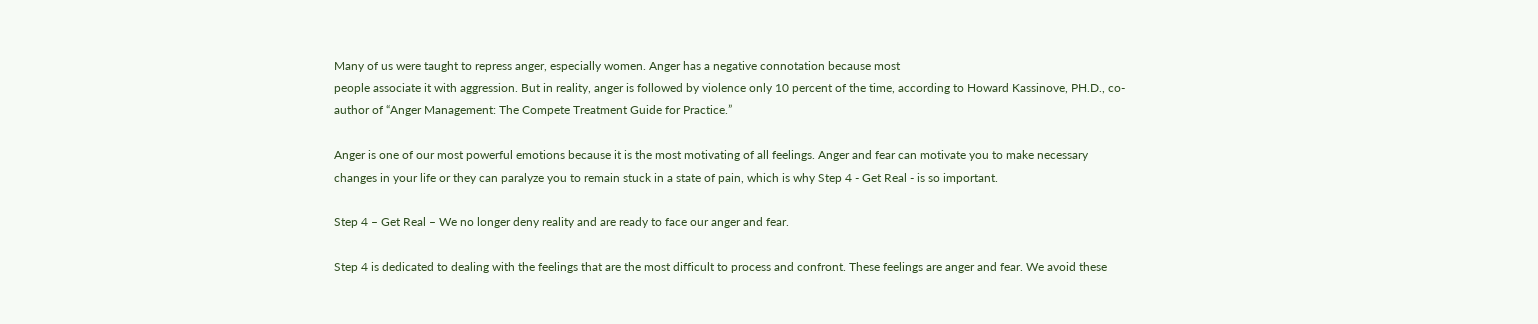Many of us were taught to repress anger, especially women. Anger has a negative connotation because most
people associate it with aggression. But in reality, anger is followed by violence only 10 percent of the time, according to Howard Kassinove, PH.D., co-author of “Anger Management: The Compete Treatment Guide for Practice.”

Anger is one of our most powerful emotions because it is the most motivating of all feelings. Anger and fear can motivate you to make necessary changes in your life or they can paralyze you to remain stuck in a state of pain, which is why Step 4 - Get Real - is so important.

Step 4 – Get Real – We no longer deny reality and are ready to face our anger and fear.

Step 4 is dedicated to dealing with the feelings that are the most difficult to process and confront. These feelings are anger and fear. We avoid these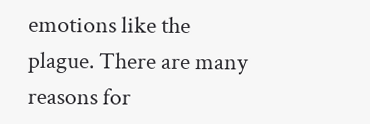emotions like the plague. There are many reasons for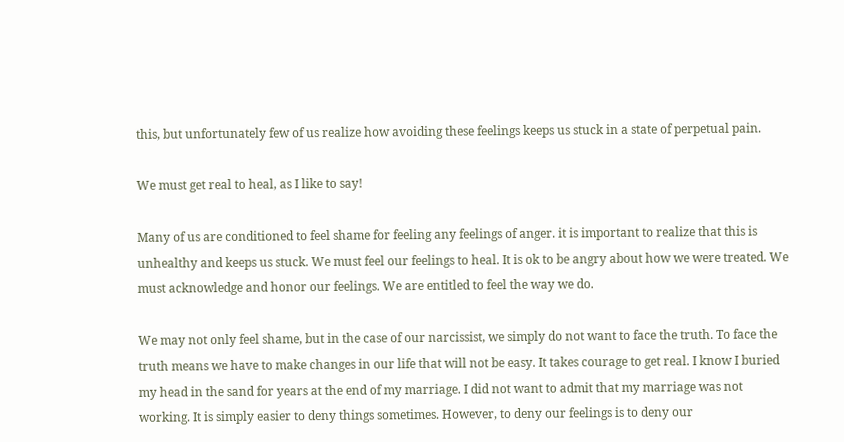this, but unfortunately few of us realize how avoiding these feelings keeps us stuck in a state of perpetual pain.

We must get real to heal, as I like to say!

Many of us are conditioned to feel shame for feeling any feelings of anger. it is important to realize that this is unhealthy and keeps us stuck. We must feel our feelings to heal. It is ok to be angry about how we were treated. We must acknowledge and honor our feelings. We are entitled to feel the way we do.

We may not only feel shame, but in the case of our narcissist, we simply do not want to face the truth. To face the truth means we have to make changes in our life that will not be easy. It takes courage to get real. I know I buried my head in the sand for years at the end of my marriage. I did not want to admit that my marriage was not working. It is simply easier to deny things sometimes. However, to deny our feelings is to deny our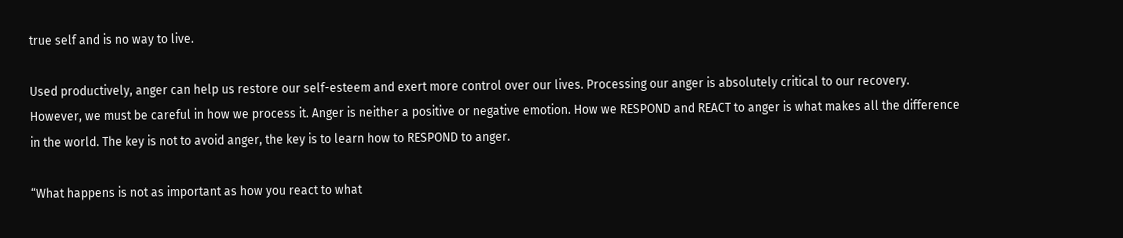true self and is no way to live.

Used productively, anger can help us restore our self-esteem and exert more control over our lives. Processing our anger is absolutely critical to our recovery. However, we must be careful in how we process it. Anger is neither a positive or negative emotion. How we RESPOND and REACT to anger is what makes all the difference in the world. The key is not to avoid anger, the key is to learn how to RESPOND to anger.

“What happens is not as important as how you react to what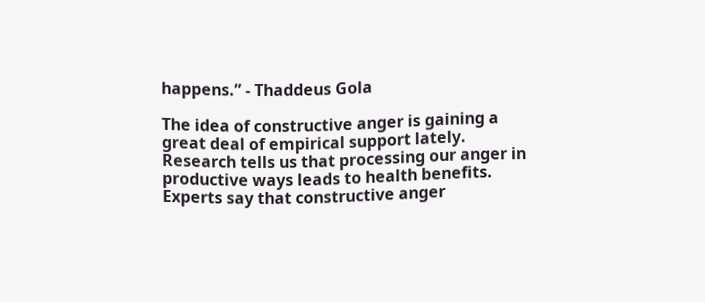happens.” - Thaddeus Gola

The idea of constructive anger is gaining a great deal of empirical support lately. Research tells us that processing our anger in productive ways leads to health benefits. Experts say that constructive anger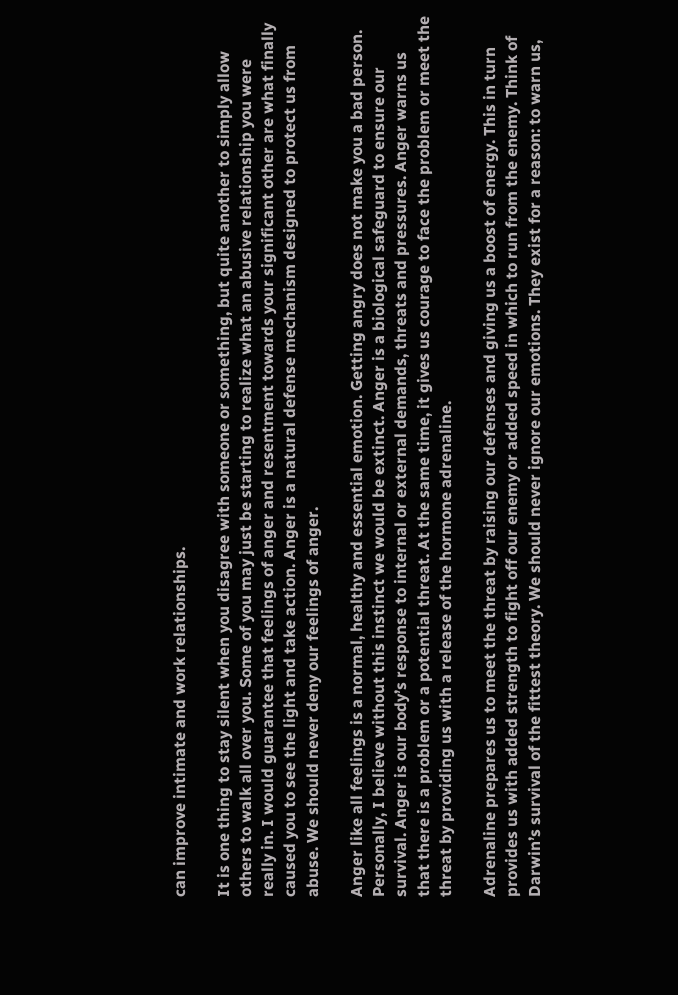can improve intimate and work relationships.

It is one thing to stay silent when you disagree with someone or something, but quite another to simply allow others to walk all over you. Some of you may just be starting to realize what an abusive relationship you were really in. I would guarantee that feelings of anger and resentment towards your significant other are what finally caused you to see the light and take action. Anger is a natural defense mechanism designed to protect us from abuse. We should never deny our feelings of anger.

Anger like all feelings is a normal, healthy and essential emotion. Getting angry does not make you a bad person. Personally, I believe without this instinct we would be extinct. Anger is a biological safeguard to ensure our survival. Anger is our body’s response to internal or external demands, threats and pressures. Anger warns us that there is a problem or a potential threat. At the same time, it gives us courage to face the problem or meet the threat by providing us with a release of the hormone adrenaline.

Adrenaline prepares us to meet the threat by raising our defenses and giving us a boost of energy. This in turn provides us with added strength to fight off our enemy or added speed in which to run from the enemy. Think of Darwin’s survival of the fittest theory. We should never ignore our emotions. They exist for a reason: to warn us,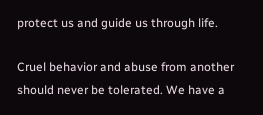protect us and guide us through life.

Cruel behavior and abuse from another should never be tolerated. We have a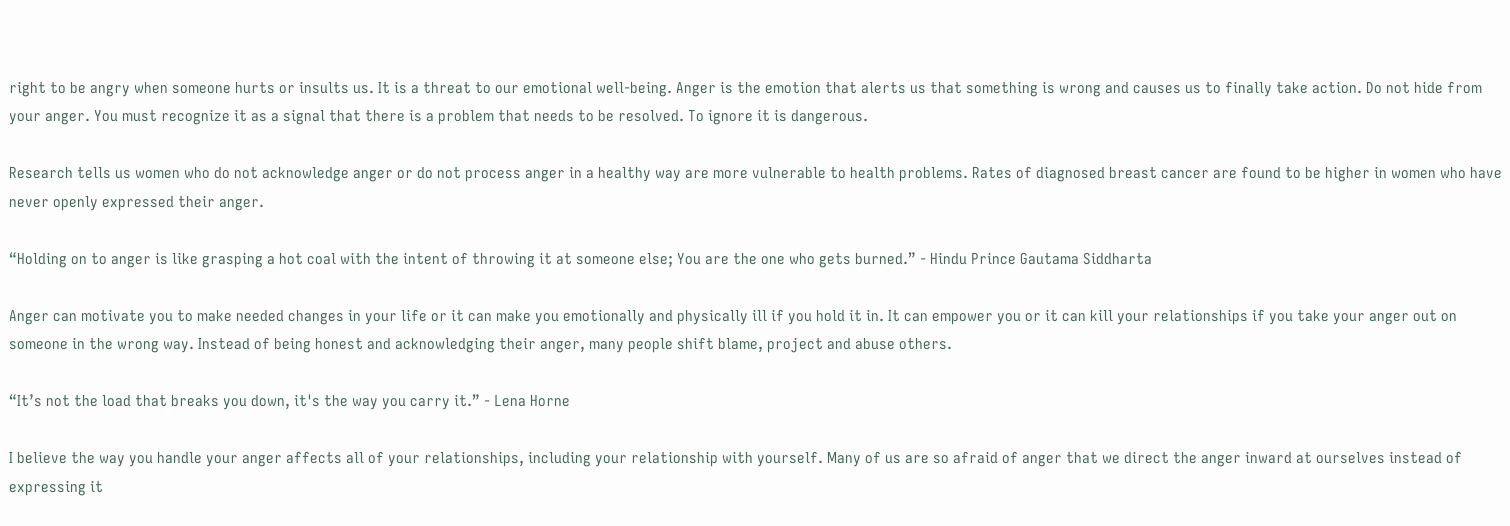right to be angry when someone hurts or insults us. It is a threat to our emotional well-being. Anger is the emotion that alerts us that something is wrong and causes us to finally take action. Do not hide from your anger. You must recognize it as a signal that there is a problem that needs to be resolved. To ignore it is dangerous.

Research tells us women who do not acknowledge anger or do not process anger in a healthy way are more vulnerable to health problems. Rates of diagnosed breast cancer are found to be higher in women who have never openly expressed their anger.

“Holding on to anger is like grasping a hot coal with the intent of throwing it at someone else; You are the one who gets burned.” - Hindu Prince Gautama Siddharta

Anger can motivate you to make needed changes in your life or it can make you emotionally and physically ill if you hold it in. It can empower you or it can kill your relationships if you take your anger out on someone in the wrong way. Instead of being honest and acknowledging their anger, many people shift blame, project and abuse others.

“It’s not the load that breaks you down, it's the way you carry it.” - Lena Horne

I believe the way you handle your anger affects all of your relationships, including your relationship with yourself. Many of us are so afraid of anger that we direct the anger inward at ourselves instead of expressing it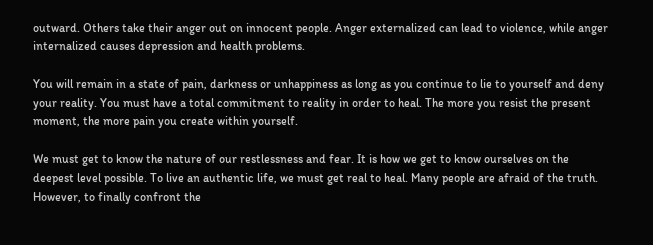outward. Others take their anger out on innocent people. Anger externalized can lead to violence, while anger internalized causes depression and health problems.

You will remain in a state of pain, darkness or unhappiness as long as you continue to lie to yourself and deny your reality. You must have a total commitment to reality in order to heal. The more you resist the present moment, the more pain you create within yourself.

We must get to know the nature of our restlessness and fear. It is how we get to know ourselves on the deepest level possible. To live an authentic life, we must get real to heal. Many people are afraid of the truth. However, to finally confront the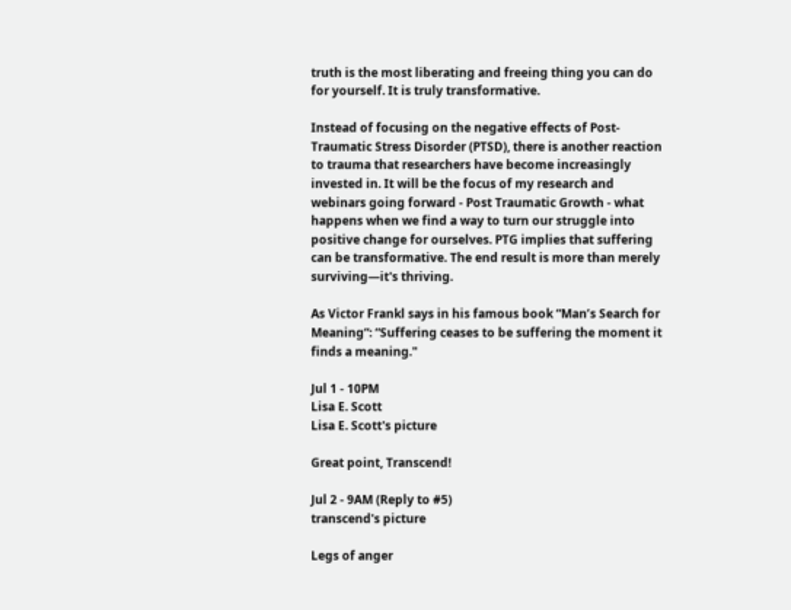truth is the most liberating and freeing thing you can do for yourself. It is truly transformative.

Instead of focusing on the negative effects of Post-Traumatic Stress Disorder (PTSD), there is another reaction to trauma that researchers have become increasingly invested in. It will be the focus of my research and webinars going forward - Post Traumatic Growth - what happens when we find a way to turn our struggle into positive change for ourselves. PTG implies that suffering can be transformative. The end result is more than merely surviving—it's thriving.

As Victor Frankl says in his famous book “Man’s Search for Meaning“: “Suffering ceases to be suffering the moment it finds a meaning."

Jul 1 - 10PM
Lisa E. Scott
Lisa E. Scott's picture

Great point, Transcend!

Jul 2 - 9AM (Reply to #5)
transcend's picture

Legs of anger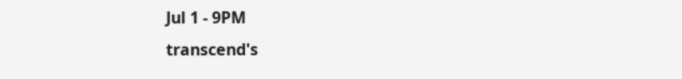Jul 1 - 9PM
transcend's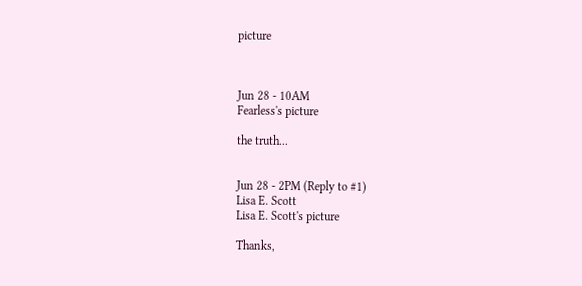picture



Jun 28 - 10AM
Fearless's picture

the truth...


Jun 28 - 2PM (Reply to #1)
Lisa E. Scott
Lisa E. Scott's picture

Thanks,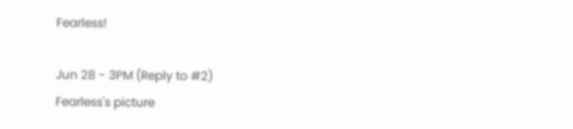Fearless!

Jun 28 - 3PM (Reply to #2)
Fearless's picture